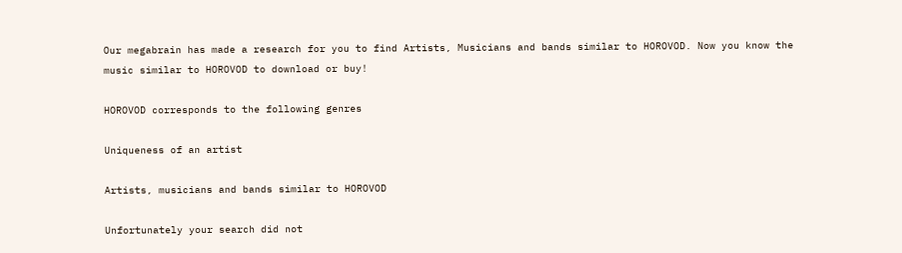Our megabrain has made a research for you to find Artists, Musicians and bands similar to HOROVOD. Now you know the music similar to HOROVOD to download or buy!

HOROVOD corresponds to the following genres

Uniqueness of an artist

Artists, musicians and bands similar to HOROVOD

Unfortunately your search did not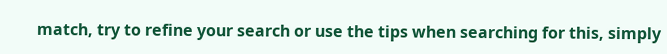match, try to refine your search or use the tips when searching for this, simply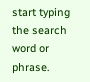start typing the search word or phrase.